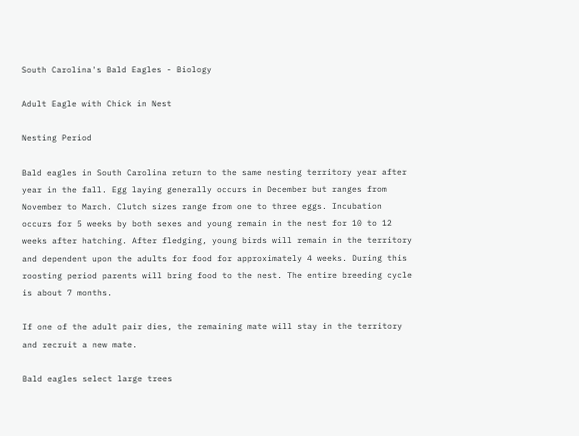South Carolina's Bald Eagles - Biology

Adult Eagle with Chick in Nest

Nesting Period

Bald eagles in South Carolina return to the same nesting territory year after year in the fall. Egg laying generally occurs in December but ranges from November to March. Clutch sizes range from one to three eggs. Incubation occurs for 5 weeks by both sexes and young remain in the nest for 10 to 12 weeks after hatching. After fledging, young birds will remain in the territory and dependent upon the adults for food for approximately 4 weeks. During this roosting period parents will bring food to the nest. The entire breeding cycle is about 7 months.

If one of the adult pair dies, the remaining mate will stay in the territory and recruit a new mate.

Bald eagles select large trees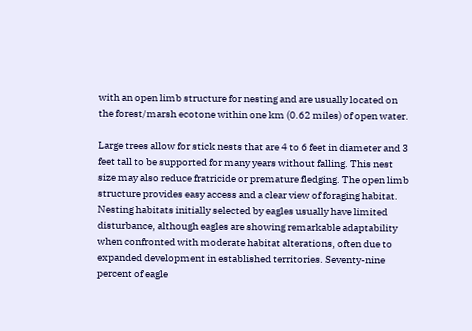with an open limb structure for nesting and are usually located on the forest/marsh ecotone within one km (0.62 miles) of open water.

Large trees allow for stick nests that are 4 to 6 feet in diameter and 3 feet tall to be supported for many years without falling. This nest size may also reduce fratricide or premature fledging. The open limb structure provides easy access and a clear view of foraging habitat. Nesting habitats initially selected by eagles usually have limited disturbance, although eagles are showing remarkable adaptability when confronted with moderate habitat alterations, often due to expanded development in established territories. Seventy-nine percent of eagle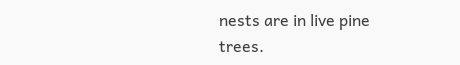nests are in live pine trees.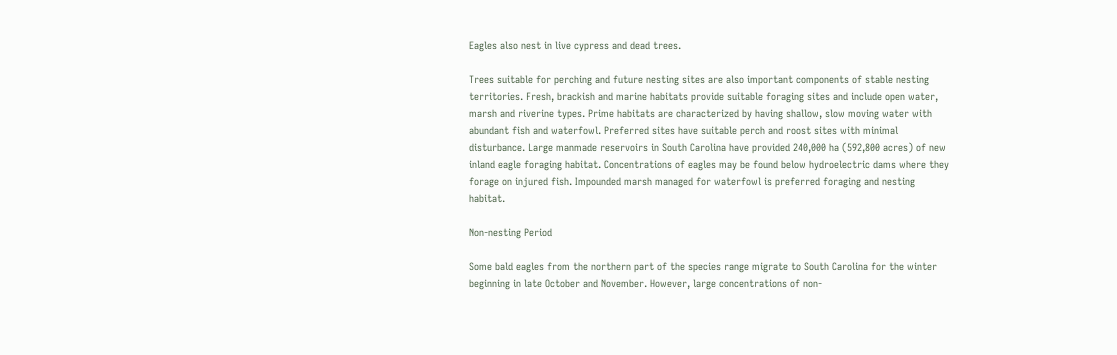Eagles also nest in live cypress and dead trees.

Trees suitable for perching and future nesting sites are also important components of stable nesting territories. Fresh, brackish and marine habitats provide suitable foraging sites and include open water, marsh and riverine types. Prime habitats are characterized by having shallow, slow moving water with abundant fish and waterfowl. Preferred sites have suitable perch and roost sites with minimal disturbance. Large manmade reservoirs in South Carolina have provided 240,000 ha (592,800 acres) of new inland eagle foraging habitat. Concentrations of eagles may be found below hydroelectric dams where they forage on injured fish. Impounded marsh managed for waterfowl is preferred foraging and nesting habitat.

Non-nesting Period

Some bald eagles from the northern part of the species range migrate to South Carolina for the winter beginning in late October and November. However, large concentrations of non-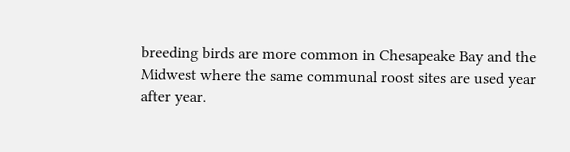breeding birds are more common in Chesapeake Bay and the Midwest where the same communal roost sites are used year after year.